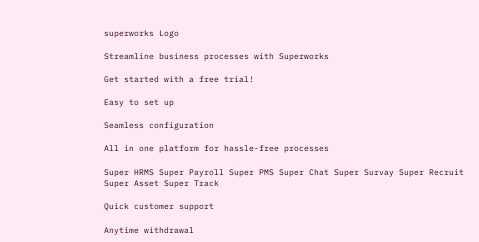superworks Logo

Streamline business processes with Superworks

Get started with a free trial!

Easy to set up

Seamless configuration

All in one platform for hassle-free processes

Super HRMS Super Payroll Super PMS Super Chat Super Survay Super Recruit Super Asset Super Track

Quick customer support

Anytime withdrawal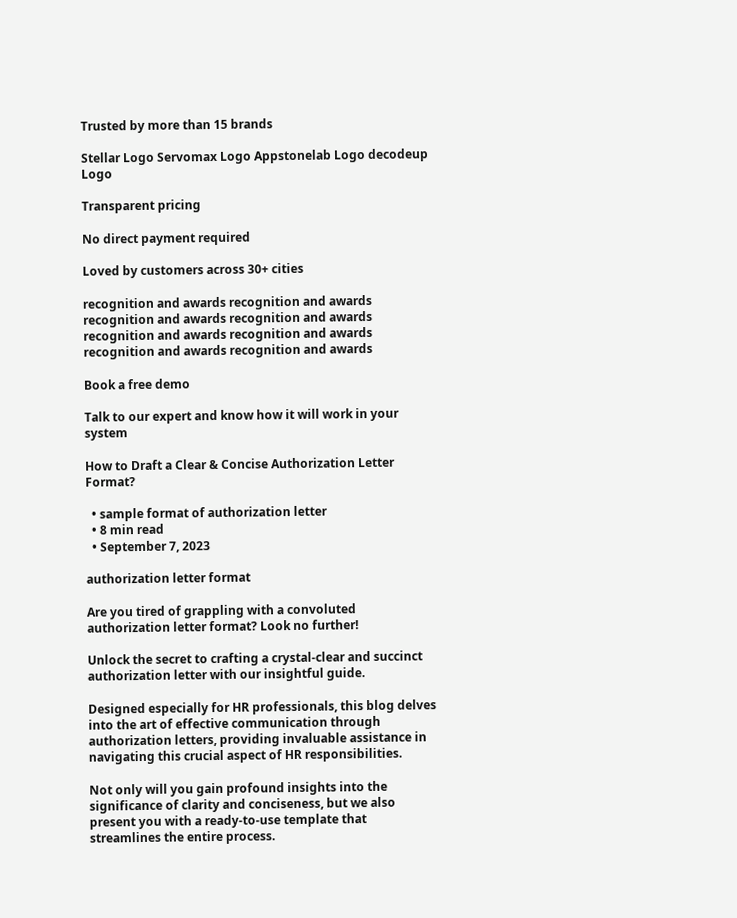Trusted by more than 15 brands

Stellar Logo Servomax Logo Appstonelab Logo decodeup Logo

Transparent pricing

No direct payment required

Loved by customers across 30+ cities

recognition and awards recognition and awards recognition and awards recognition and awards recognition and awards recognition and awards recognition and awards recognition and awards

Book a free demo

Talk to our expert and know how it will work in your system

How to Draft a Clear & Concise Authorization Letter Format?

  • sample format of authorization letter
  • 8 min read
  • September 7, 2023

authorization letter format

Are you tired of grappling with a convoluted authorization letter format? Look no further!

Unlock the secret to crafting a crystal-clear and succinct authorization letter with our insightful guide.

Designed especially for HR professionals, this blog delves into the art of effective communication through authorization letters, providing invaluable assistance in navigating this crucial aspect of HR responsibilities.

Not only will you gain profound insights into the significance of clarity and conciseness, but we also present you with a ready-to-use template that streamlines the entire process.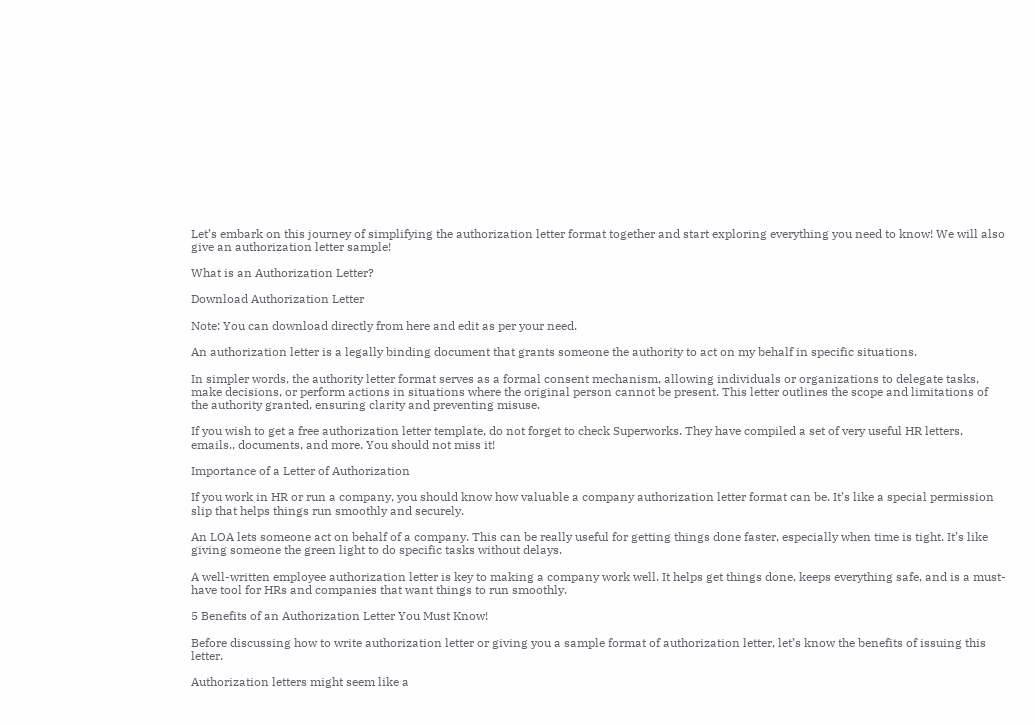Let’s embark on this journey of simplifying the authorization letter format together and start exploring everything you need to know! We will also give an authorization letter sample!

What is an Authorization Letter?

Download Authorization Letter

Note: You can download directly from here and edit as per your need.

An authorization letter is a legally binding document that grants someone the authority to act on my behalf in specific situations.

In simpler words, the authority letter format serves as a formal consent mechanism, allowing individuals or organizations to delegate tasks, make decisions, or perform actions in situations where the original person cannot be present. This letter outlines the scope and limitations of the authority granted, ensuring clarity and preventing misuse.

If you wish to get a free authorization letter template, do not forget to check Superworks. They have compiled a set of very useful HR letters, emails., documents, and more. You should not miss it!

Importance of a Letter of Authorization

If you work in HR or run a company, you should know how valuable a company authorization letter format can be. It’s like a special permission slip that helps things run smoothly and securely.

An LOA lets someone act on behalf of a company. This can be really useful for getting things done faster, especially when time is tight. It’s like giving someone the green light to do specific tasks without delays.

A well-written employee authorization letter is key to making a company work well. It helps get things done, keeps everything safe, and is a must-have tool for HRs and companies that want things to run smoothly.

5 Benefits of an Authorization Letter You Must Know!

Before discussing how to write authorization letter or giving you a sample format of authorization letter, let’s know the benefits of issuing this letter.

Authorization letters might seem like a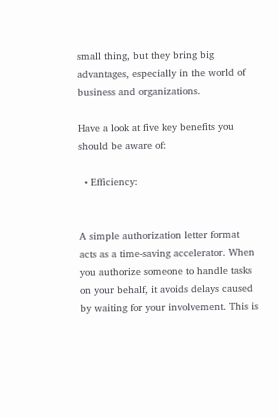small thing, but they bring big advantages, especially in the world of business and organizations.

Have a look at five key benefits you should be aware of:

  • Efficiency:


A simple authorization letter format acts as a time-saving accelerator. When you authorize someone to handle tasks on your behalf, it avoids delays caused by waiting for your involvement. This is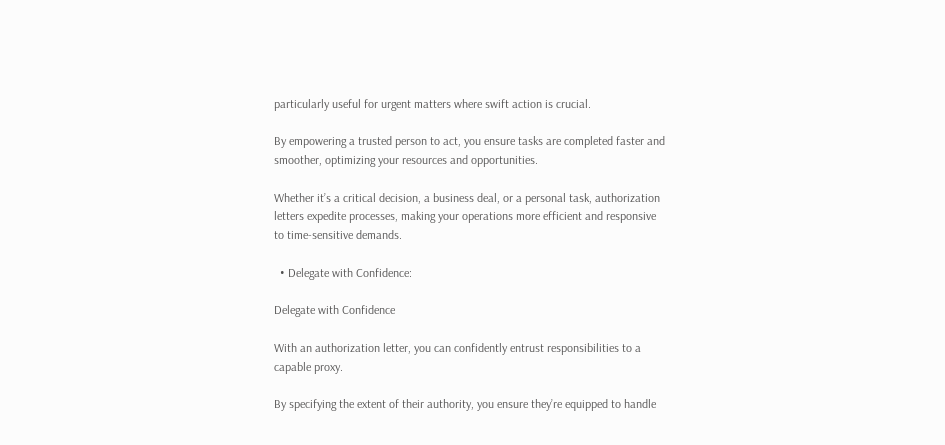particularly useful for urgent matters where swift action is crucial.

By empowering a trusted person to act, you ensure tasks are completed faster and smoother, optimizing your resources and opportunities.

Whether it’s a critical decision, a business deal, or a personal task, authorization letters expedite processes, making your operations more efficient and responsive to time-sensitive demands.

  • Delegate with Confidence:

Delegate with Confidence

With an authorization letter, you can confidently entrust responsibilities to a capable proxy.

By specifying the extent of their authority, you ensure they’re equipped to handle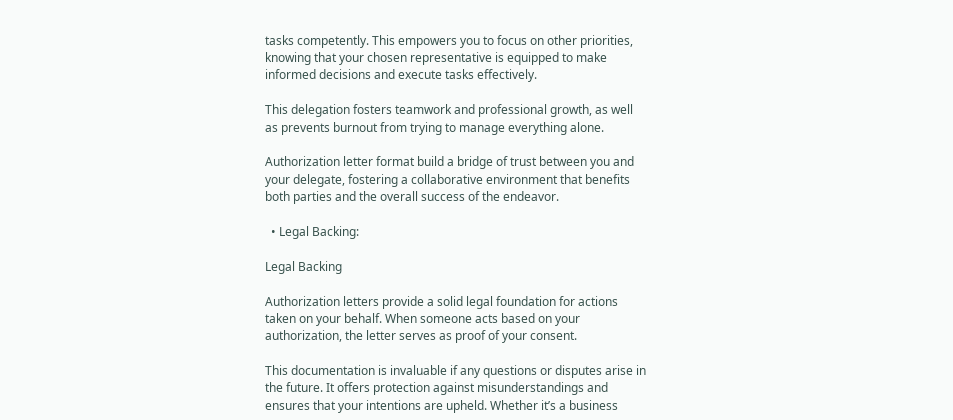tasks competently. This empowers you to focus on other priorities, knowing that your chosen representative is equipped to make informed decisions and execute tasks effectively.

This delegation fosters teamwork and professional growth, as well as prevents burnout from trying to manage everything alone.

Authorization letter format build a bridge of trust between you and your delegate, fostering a collaborative environment that benefits both parties and the overall success of the endeavor.

  • Legal Backing:

Legal Backing

Authorization letters provide a solid legal foundation for actions taken on your behalf. When someone acts based on your authorization, the letter serves as proof of your consent.

This documentation is invaluable if any questions or disputes arise in the future. It offers protection against misunderstandings and ensures that your intentions are upheld. Whether it’s a business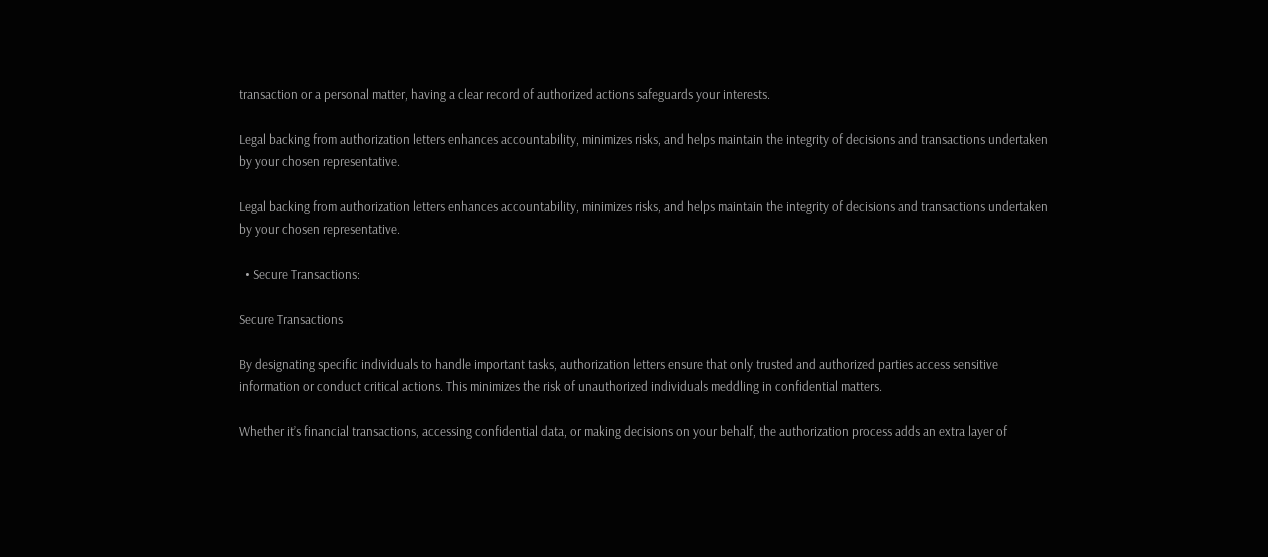transaction or a personal matter, having a clear record of authorized actions safeguards your interests.

Legal backing from authorization letters enhances accountability, minimizes risks, and helps maintain the integrity of decisions and transactions undertaken by your chosen representative.

Legal backing from authorization letters enhances accountability, minimizes risks, and helps maintain the integrity of decisions and transactions undertaken by your chosen representative.

  • Secure Transactions:

Secure Transactions

By designating specific individuals to handle important tasks, authorization letters ensure that only trusted and authorized parties access sensitive information or conduct critical actions. This minimizes the risk of unauthorized individuals meddling in confidential matters.

Whether it’s financial transactions, accessing confidential data, or making decisions on your behalf, the authorization process adds an extra layer of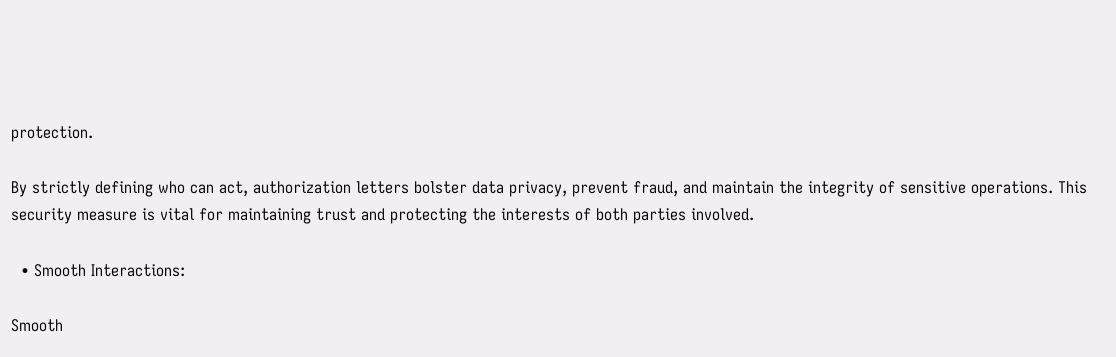protection.

By strictly defining who can act, authorization letters bolster data privacy, prevent fraud, and maintain the integrity of sensitive operations. This security measure is vital for maintaining trust and protecting the interests of both parties involved.

  • Smooth Interactions:

Smooth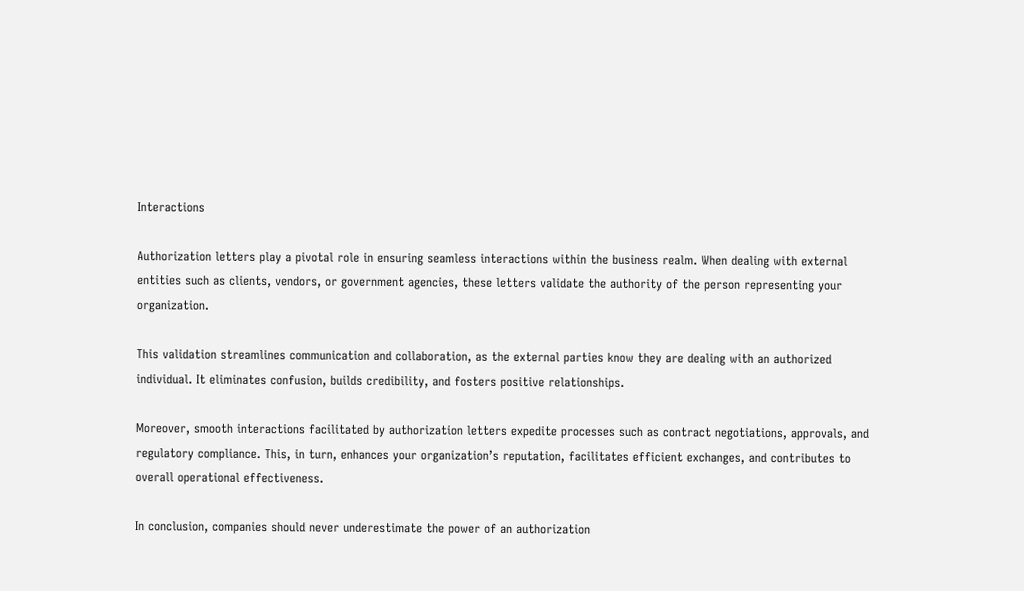Interactions

Authorization letters play a pivotal role in ensuring seamless interactions within the business realm. When dealing with external entities such as clients, vendors, or government agencies, these letters validate the authority of the person representing your organization.

This validation streamlines communication and collaboration, as the external parties know they are dealing with an authorized individual. It eliminates confusion, builds credibility, and fosters positive relationships.

Moreover, smooth interactions facilitated by authorization letters expedite processes such as contract negotiations, approvals, and regulatory compliance. This, in turn, enhances your organization’s reputation, facilitates efficient exchanges, and contributes to overall operational effectiveness.

In conclusion, companies should never underestimate the power of an authorization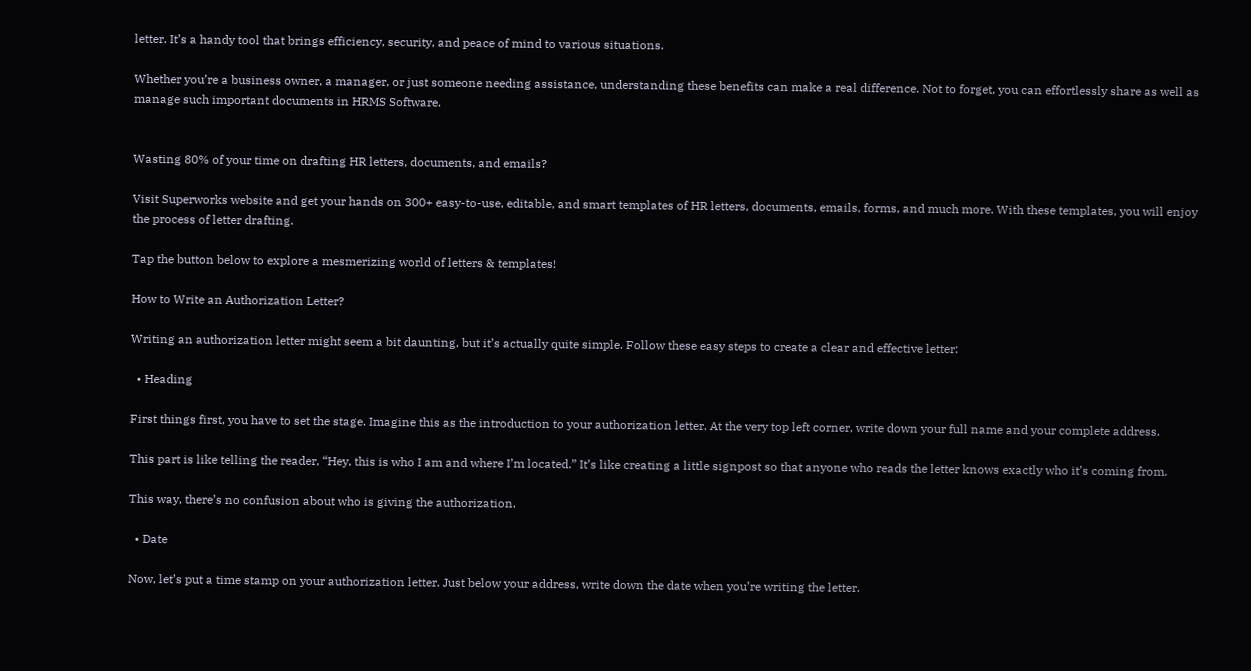letter. It’s a handy tool that brings efficiency, security, and peace of mind to various situations.

Whether you’re a business owner, a manager, or just someone needing assistance, understanding these benefits can make a real difference. Not to forget, you can effortlessly share as well as manage such important documents in HRMS Software.


Wasting 80% of your time on drafting HR letters, documents, and emails?

Visit Superworks website and get your hands on 300+ easy-to-use, editable, and smart templates of HR letters, documents, emails, forms, and much more. With these templates, you will enjoy the process of letter drafting.

Tap the button below to explore a mesmerizing world of letters & templates!

How to Write an Authorization Letter?

Writing an authorization letter might seem a bit daunting, but it’s actually quite simple. Follow these easy steps to create a clear and effective letter:

  • Heading

First things first, you have to set the stage. Imagine this as the introduction to your authorization letter. At the very top left corner, write down your full name and your complete address.

This part is like telling the reader, “Hey, this is who I am and where I’m located.” It’s like creating a little signpost so that anyone who reads the letter knows exactly who it’s coming from.

This way, there’s no confusion about who is giving the authorization.

  • Date

Now, let’s put a time stamp on your authorization letter. Just below your address, write down the date when you’re writing the letter.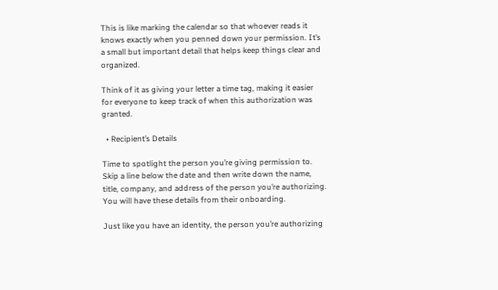This is like marking the calendar so that whoever reads it knows exactly when you penned down your permission. It’s a small but important detail that helps keep things clear and organized.

Think of it as giving your letter a time tag, making it easier for everyone to keep track of when this authorization was granted.

  • Recipient’s Details

Time to spotlight the person you’re giving permission to. Skip a line below the date and then write down the name, title, company, and address of the person you’re authorizing. You will have these details from their onboarding.

Just like you have an identity, the person you’re authorizing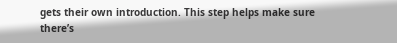gets their own introduction. This step helps make sure there’s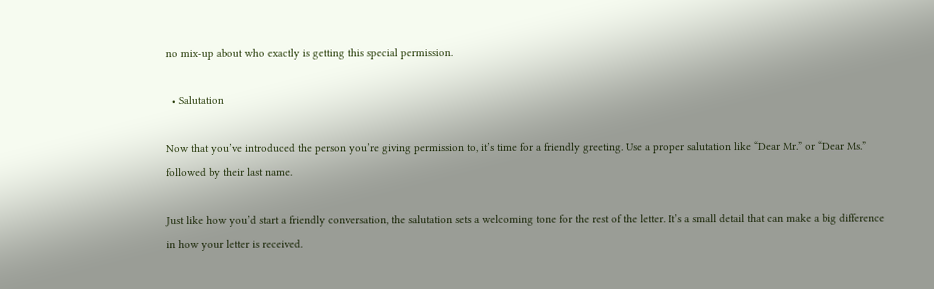no mix-up about who exactly is getting this special permission.

  • Salutation

Now that you’ve introduced the person you’re giving permission to, it’s time for a friendly greeting. Use a proper salutation like “Dear Mr.” or “Dear Ms.” followed by their last name.

Just like how you’d start a friendly conversation, the salutation sets a welcoming tone for the rest of the letter. It’s a small detail that can make a big difference in how your letter is received.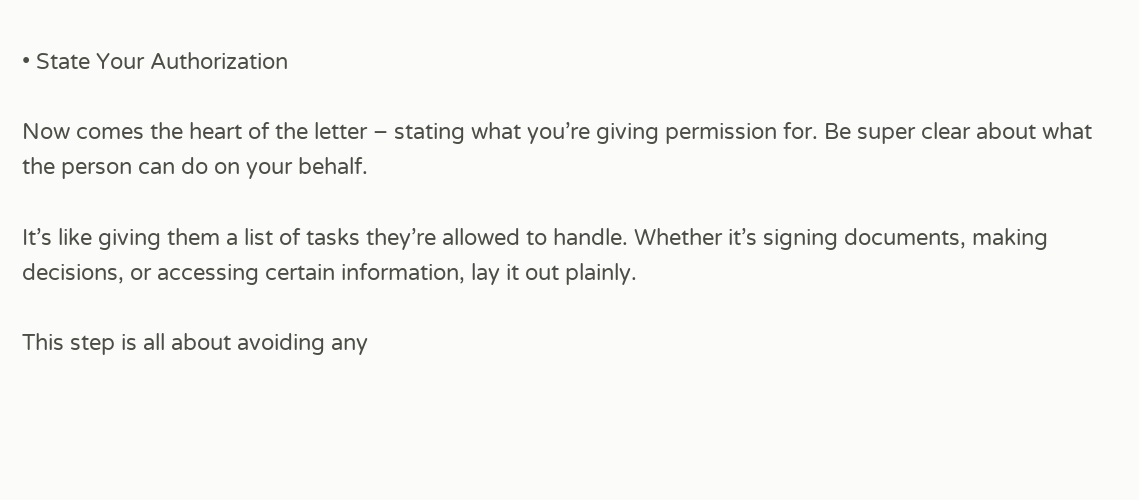• State Your Authorization

Now comes the heart of the letter – stating what you’re giving permission for. Be super clear about what the person can do on your behalf.

It’s like giving them a list of tasks they’re allowed to handle. Whether it’s signing documents, making decisions, or accessing certain information, lay it out plainly.

This step is all about avoiding any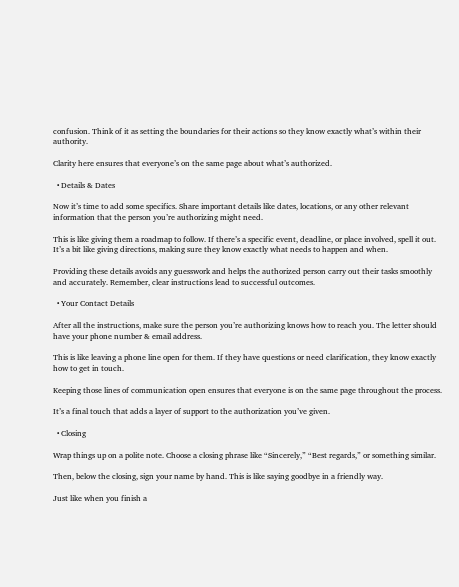confusion. Think of it as setting the boundaries for their actions so they know exactly what’s within their authority.

Clarity here ensures that everyone’s on the same page about what’s authorized.

  • Details & Dates

Now it’s time to add some specifics. Share important details like dates, locations, or any other relevant information that the person you’re authorizing might need.

This is like giving them a roadmap to follow. If there’s a specific event, deadline, or place involved, spell it out. It’s a bit like giving directions, making sure they know exactly what needs to happen and when.

Providing these details avoids any guesswork and helps the authorized person carry out their tasks smoothly and accurately. Remember, clear instructions lead to successful outcomes.

  • Your Contact Details

After all the instructions, make sure the person you’re authorizing knows how to reach you. The letter should have your phone number & email address.

This is like leaving a phone line open for them. If they have questions or need clarification, they know exactly how to get in touch.

Keeping those lines of communication open ensures that everyone is on the same page throughout the process.

It’s a final touch that adds a layer of support to the authorization you’ve given.

  • Closing

Wrap things up on a polite note. Choose a closing phrase like “Sincerely,” “Best regards,” or something similar.

Then, below the closing, sign your name by hand. This is like saying goodbye in a friendly way.

Just like when you finish a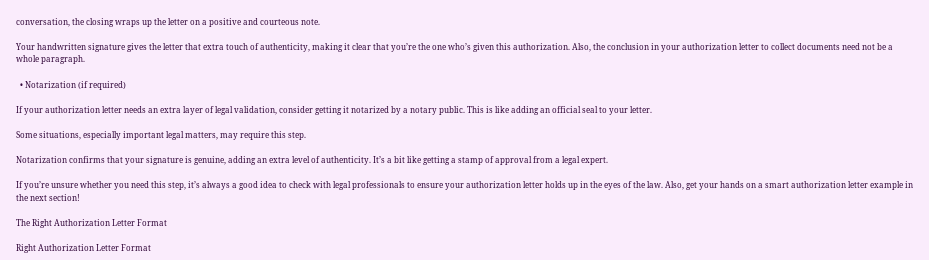conversation, the closing wraps up the letter on a positive and courteous note.

Your handwritten signature gives the letter that extra touch of authenticity, making it clear that you’re the one who’s given this authorization. Also, the conclusion in your authorization letter to collect documents need not be a whole paragraph.

  • Notarization (if required)

If your authorization letter needs an extra layer of legal validation, consider getting it notarized by a notary public. This is like adding an official seal to your letter.

Some situations, especially important legal matters, may require this step.

Notarization confirms that your signature is genuine, adding an extra level of authenticity. It’s a bit like getting a stamp of approval from a legal expert.

If you’re unsure whether you need this step, it’s always a good idea to check with legal professionals to ensure your authorization letter holds up in the eyes of the law. Also, get your hands on a smart authorization letter example in the next section!

The Right Authorization Letter Format

Right Authorization Letter Format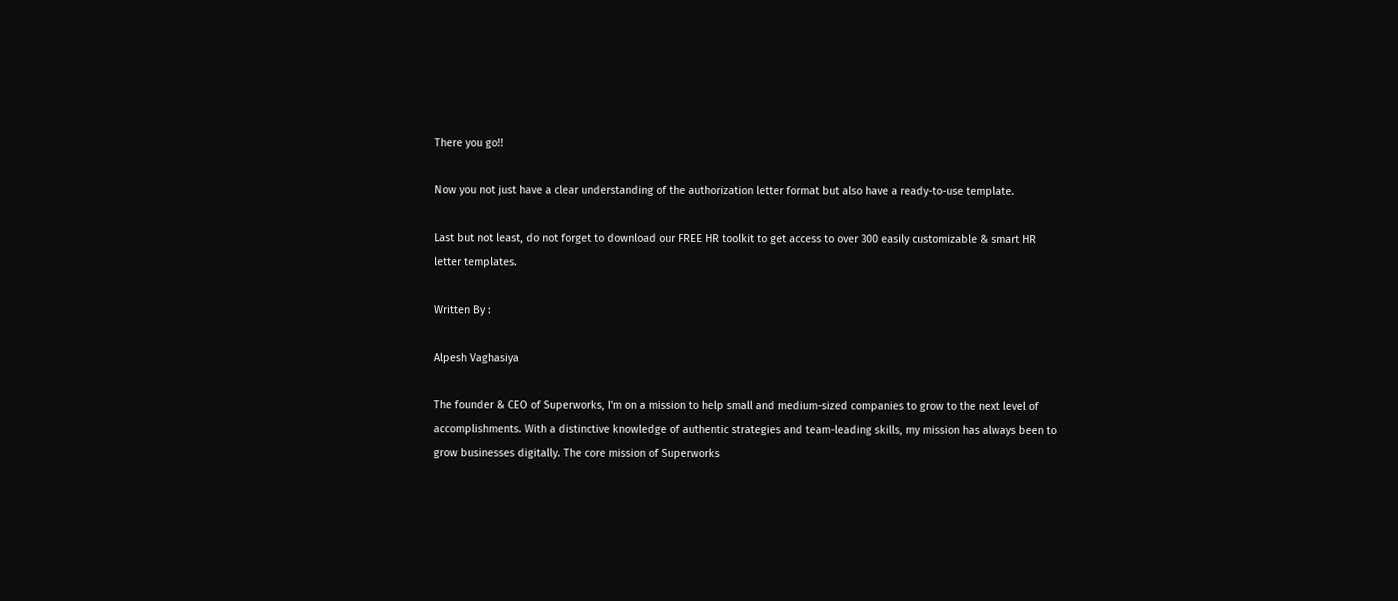There you go!!

Now you not just have a clear understanding of the authorization letter format but also have a ready-to-use template.

Last but not least, do not forget to download our FREE HR toolkit to get access to over 300 easily customizable & smart HR letter templates.

Written By :

Alpesh Vaghasiya

The founder & CEO of Superworks, I'm on a mission to help small and medium-sized companies to grow to the next level of accomplishments. With a distinctive knowledge of authentic strategies and team-leading skills, my mission has always been to grow businesses digitally. The core mission of Superworks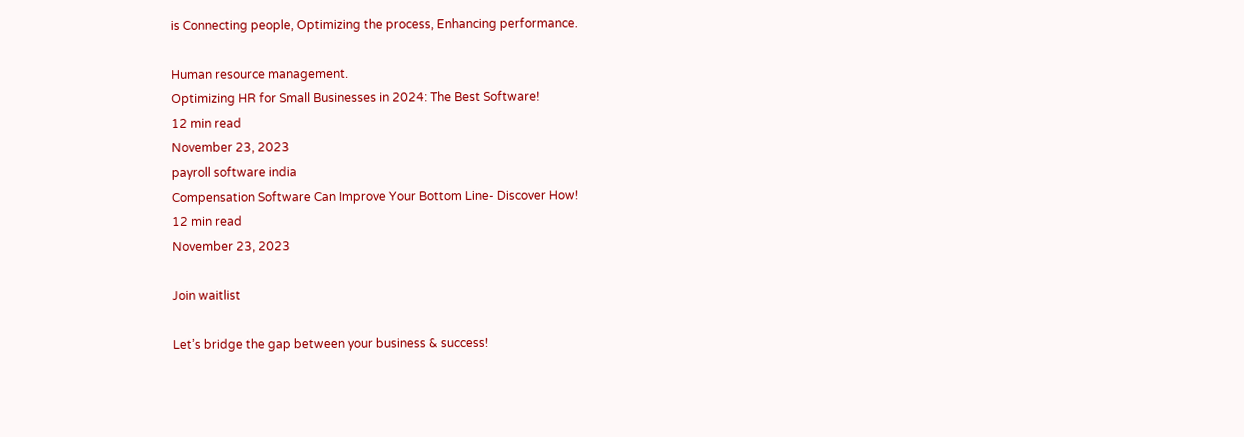is Connecting people, Optimizing the process, Enhancing performance.

Human resource management.
Optimizing HR for Small Businesses in 2024: The Best Software!
12 min read
November 23, 2023
payroll software india
Compensation Software Can Improve Your Bottom Line- Discover How!
12 min read
November 23, 2023

Join waitlist

Let’s bridge the gap between your business & success!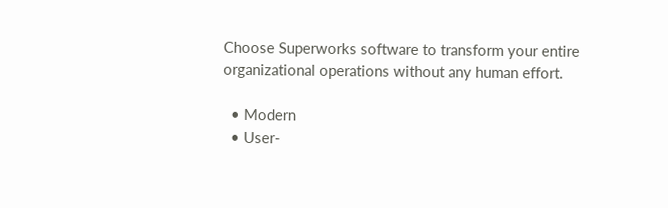Choose Superworks software to transform your entire organizational operations without any human effort.

  • Modern
  • User-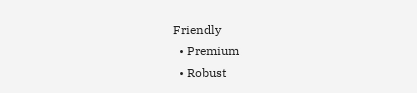Friendly
  • Premium
  • Robust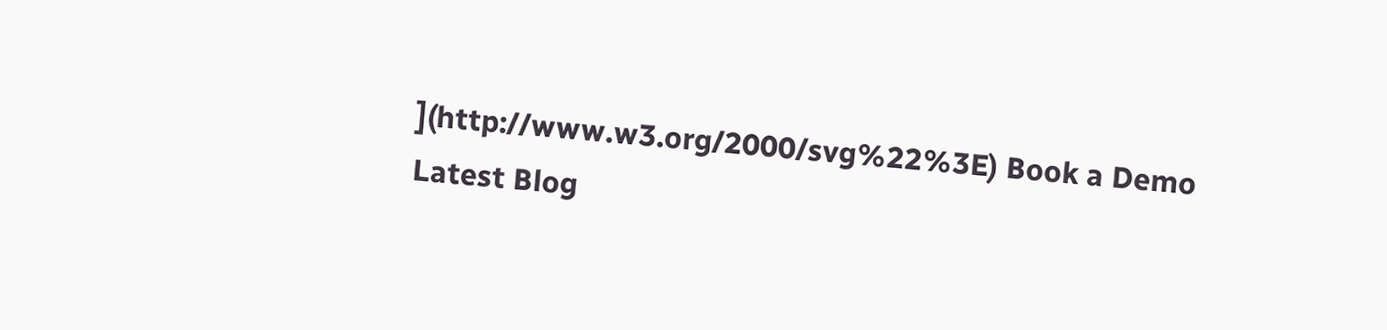](http://www.w3.org/2000/svg%22%3E) Book a Demo
Latest Blog